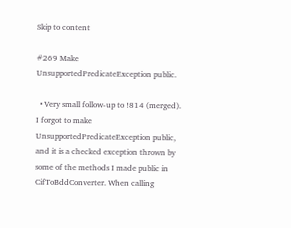Skip to content

#269 Make UnsupportedPredicateException public.

  • Very small follow-up to !814 (merged). I forgot to make UnsupportedPredicateException public, and it is a checked exception thrown by some of the methods I made public in CifToBddConverter. When calling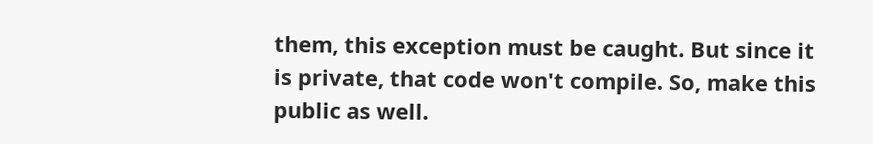them, this exception must be caught. But since it is private, that code won't compile. So, make this public as well.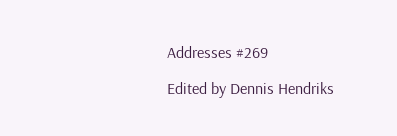Addresses #269

Edited by Dennis Hendriks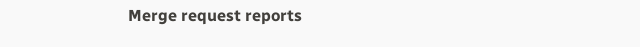Merge request reports